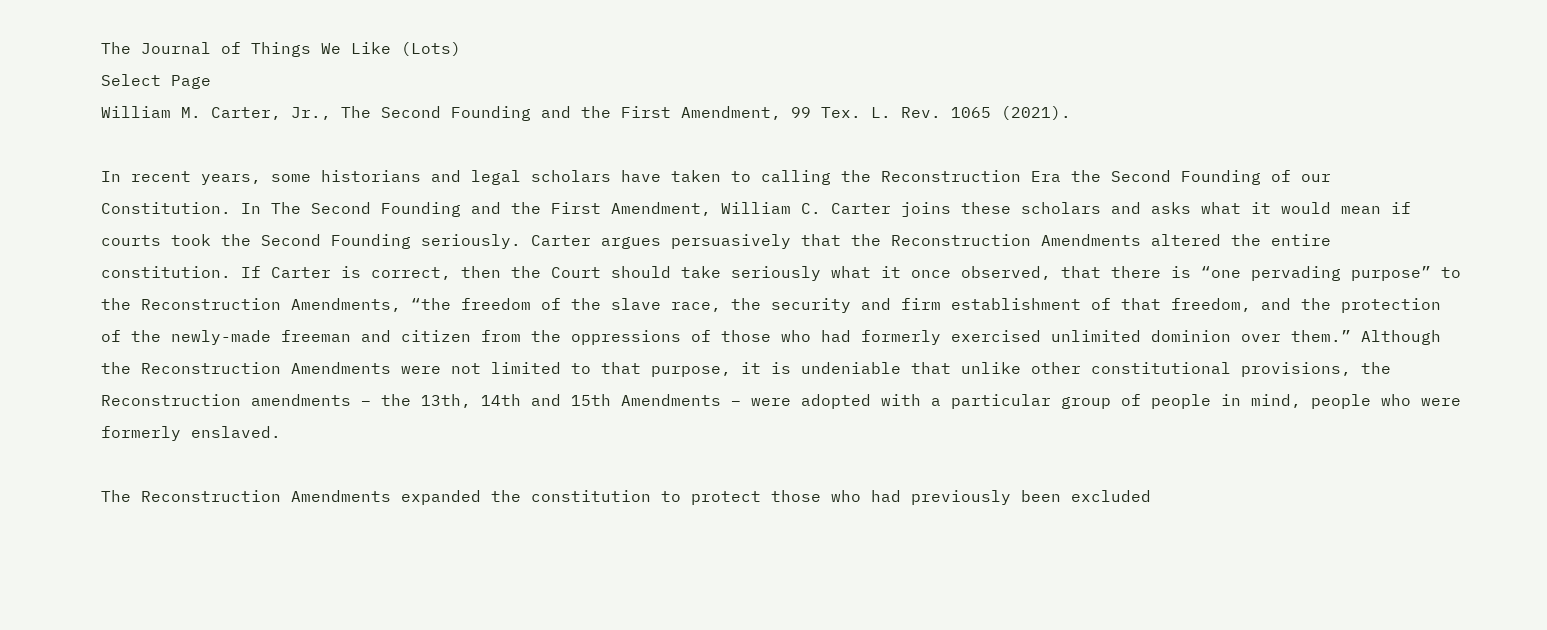The Journal of Things We Like (Lots)
Select Page
William M. Carter, Jr., The Second Founding and the First Amendment, 99 Tex. L. Rev. 1065 (2021).

In recent years, some historians and legal scholars have taken to calling the Reconstruction Era the Second Founding of our Constitution. In The Second Founding and the First Amendment, William C. Carter joins these scholars and asks what it would mean if courts took the Second Founding seriously. Carter argues persuasively that the Reconstruction Amendments altered the entire constitution. If Carter is correct, then the Court should take seriously what it once observed, that there is “one pervading purpose” to the Reconstruction Amendments, “the freedom of the slave race, the security and firm establishment of that freedom, and the protection of the newly-made freeman and citizen from the oppressions of those who had formerly exercised unlimited dominion over them.” Although the Reconstruction Amendments were not limited to that purpose, it is undeniable that unlike other constitutional provisions, the Reconstruction amendments – the 13th, 14th and 15th Amendments – were adopted with a particular group of people in mind, people who were formerly enslaved.

The Reconstruction Amendments expanded the constitution to protect those who had previously been excluded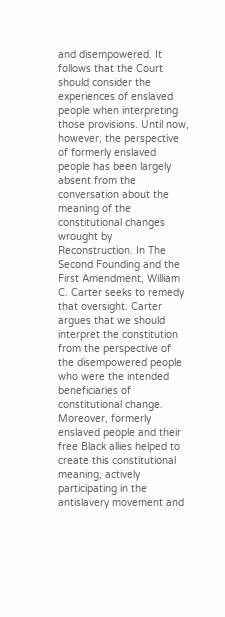and disempowered. It follows that the Court should consider the experiences of enslaved people when interpreting those provisions. Until now, however, the perspective of formerly enslaved people has been largely absent from the conversation about the meaning of the constitutional changes wrought by Reconstruction. In The Second Founding and the First Amendment, William C. Carter seeks to remedy that oversight. Carter argues that we should interpret the constitution from the perspective of the disempowered people who were the intended beneficiaries of constitutional change. Moreover, formerly enslaved people and their free Black allies helped to create this constitutional meaning, actively participating in the antislavery movement and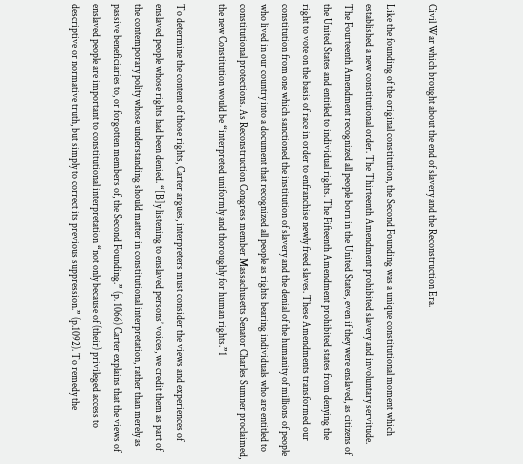Civil War which brought about the end of slavery and the Reconstruction Era.

Like the founding of the original constitution, the Second Founding was a unique constitutional moment which established a new constitutional order. The Thirteenth Amendment prohibited slavery and involuntary servitude. The Fourteenth Amendment recognized all people born in the United States, even if they were enslaved, as citizens of the United States and entitled to individual rights. The Fifteenth Amendment prohibited states from denying the right to vote on the basis of race in order to enfranchise newly freed slaves. These Amendments transformed our constitution from one which sanctioned the institution of slavery and the denial of the humanity of millions of people who lived in our country into a document that recognized all people as rights bearing individuals who are entitled to constitutional protections. As Reconstruction Congress member Massachusetts Senator Charles Sumner proclaimed, the new Constitution would be “interpreted uniformly and thoroughly for human rights.”1

To determine the content of those rights, Carter argues, interpreters must consider the views and experiences of enslaved people whose rights had been denied. “[B]y listening to enslaved persons’ voices, we credit them as part of the contemporary polity whose understanding should matter in constitutional interpretation, rather than merely as passive beneficiaries to, or forgotten members of, the Second Founding.” (p. 1066) Carter explains that the views of enslaved people are important to constitutional interpretation “not only because of (their) privileged access to descriptive or normative truth, but simply to correct its previous suppression.” (p.1092). To remedy the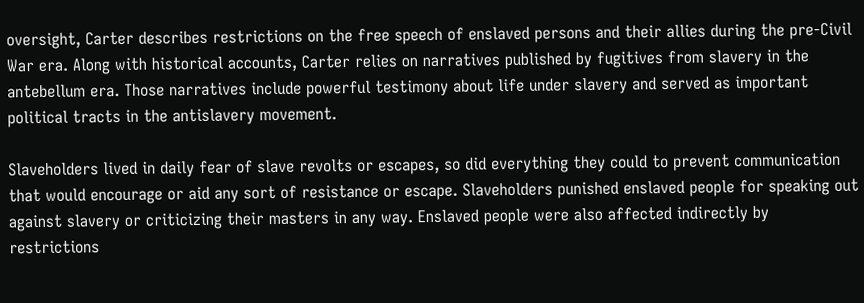oversight, Carter describes restrictions on the free speech of enslaved persons and their allies during the pre-Civil War era. Along with historical accounts, Carter relies on narratives published by fugitives from slavery in the antebellum era. Those narratives include powerful testimony about life under slavery and served as important political tracts in the antislavery movement.

Slaveholders lived in daily fear of slave revolts or escapes, so did everything they could to prevent communication that would encourage or aid any sort of resistance or escape. Slaveholders punished enslaved people for speaking out against slavery or criticizing their masters in any way. Enslaved people were also affected indirectly by restrictions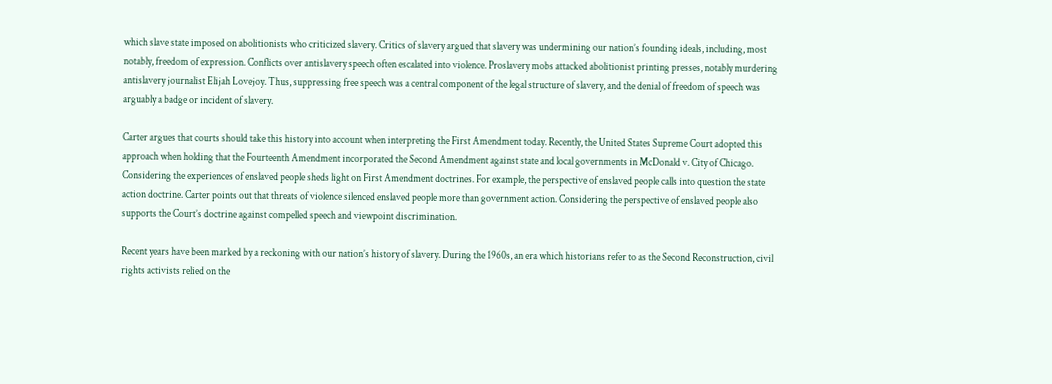which slave state imposed on abolitionists who criticized slavery. Critics of slavery argued that slavery was undermining our nation’s founding ideals, including, most notably, freedom of expression. Conflicts over antislavery speech often escalated into violence. Proslavery mobs attacked abolitionist printing presses, notably murdering antislavery journalist Elijah Lovejoy. Thus, suppressing free speech was a central component of the legal structure of slavery, and the denial of freedom of speech was arguably a badge or incident of slavery.

Carter argues that courts should take this history into account when interpreting the First Amendment today. Recently, the United States Supreme Court adopted this approach when holding that the Fourteenth Amendment incorporated the Second Amendment against state and local governments in McDonald v. City of Chicago. Considering the experiences of enslaved people sheds light on First Amendment doctrines. For example, the perspective of enslaved people calls into question the state action doctrine. Carter points out that threats of violence silenced enslaved people more than government action. Considering the perspective of enslaved people also supports the Court’s doctrine against compelled speech and viewpoint discrimination.

Recent years have been marked by a reckoning with our nation’s history of slavery. During the 1960s, an era which historians refer to as the Second Reconstruction, civil rights activists relied on the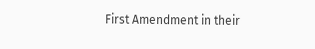First Amendment in their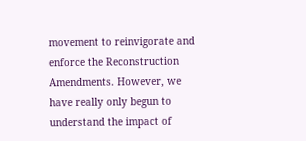movement to reinvigorate and enforce the Reconstruction Amendments. However, we have really only begun to understand the impact of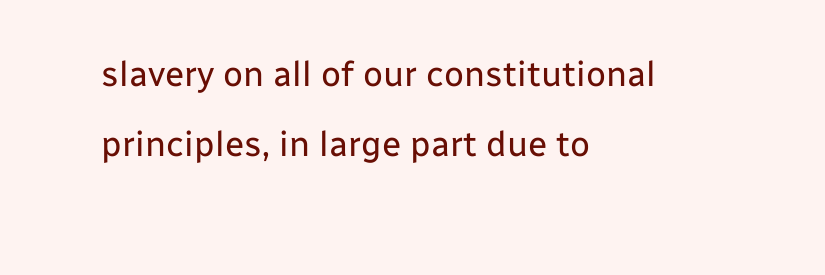slavery on all of our constitutional principles, in large part due to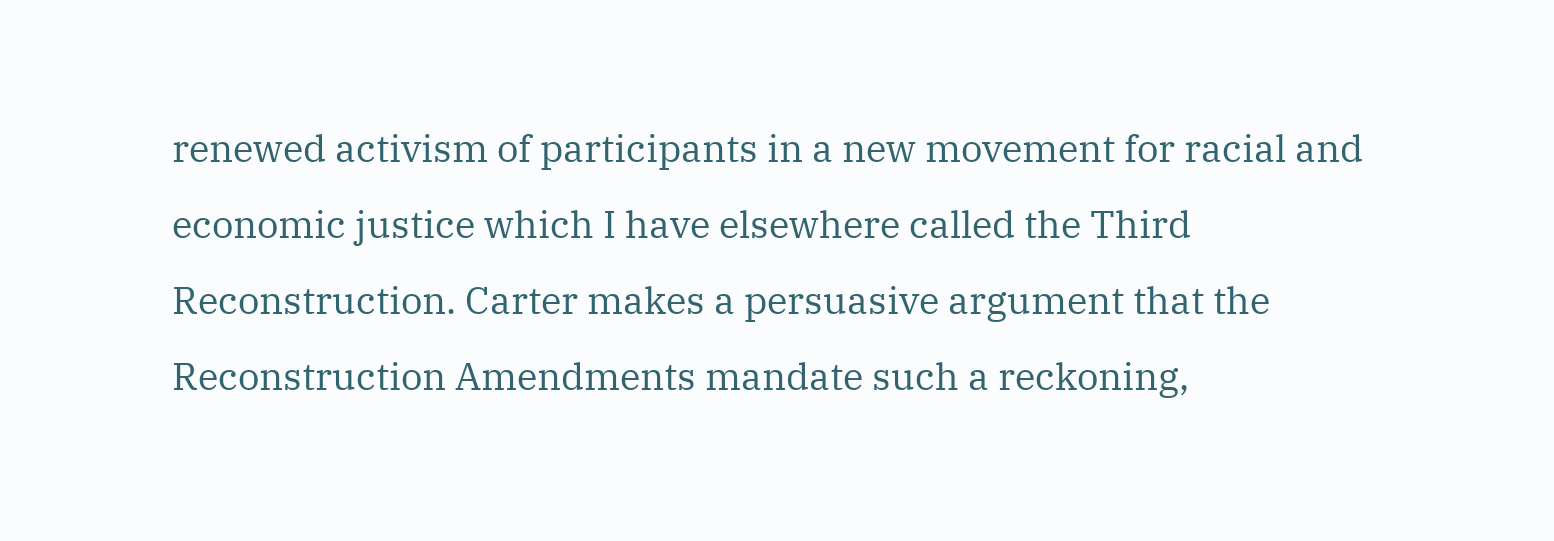renewed activism of participants in a new movement for racial and economic justice which I have elsewhere called the Third Reconstruction. Carter makes a persuasive argument that the Reconstruction Amendments mandate such a reckoning,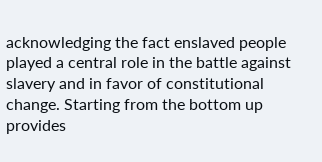acknowledging the fact enslaved people played a central role in the battle against slavery and in favor of constitutional change. Starting from the bottom up provides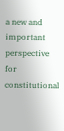a new and important perspective for constitutional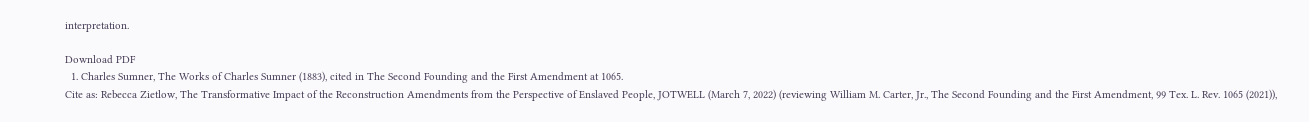interpretation.

Download PDF
  1. Charles Sumner, The Works of Charles Sumner (1883), cited in The Second Founding and the First Amendment at 1065.
Cite as: Rebecca Zietlow, The Transformative Impact of the Reconstruction Amendments from the Perspective of Enslaved People, JOTWELL (March 7, 2022) (reviewing William M. Carter, Jr., The Second Founding and the First Amendment, 99 Tex. L. Rev. 1065 (2021)),